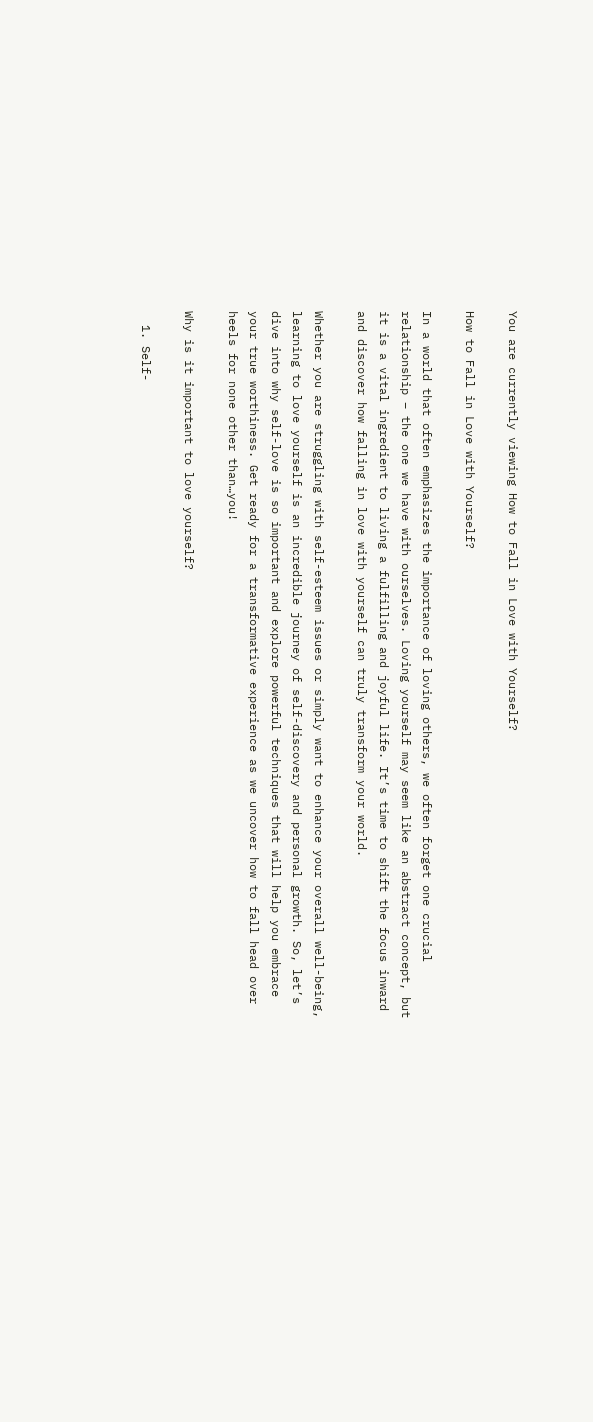You are currently viewing How to Fall in Love with Yourself?

How to Fall in Love with Yourself?

In a world that often emphasizes the importance of loving others, we often forget one crucial relationship – the one we have with ourselves. Loving yourself may seem like an abstract concept, but it is a vital ingredient to living a fulfilling and joyful life. It’s time to shift the focus inward and discover how falling in love with yourself can truly transform your world.

Whether you are struggling with self-esteem issues or simply want to enhance your overall well-being, learning to love yourself is an incredible journey of self-discovery and personal growth. So, let’s dive into why self-love is so important and explore powerful techniques that will help you embrace your true worthiness. Get ready for a transformative experience as we uncover how to fall head over heels for none other than…you!

Why is it important to love yourself?

  1. Self-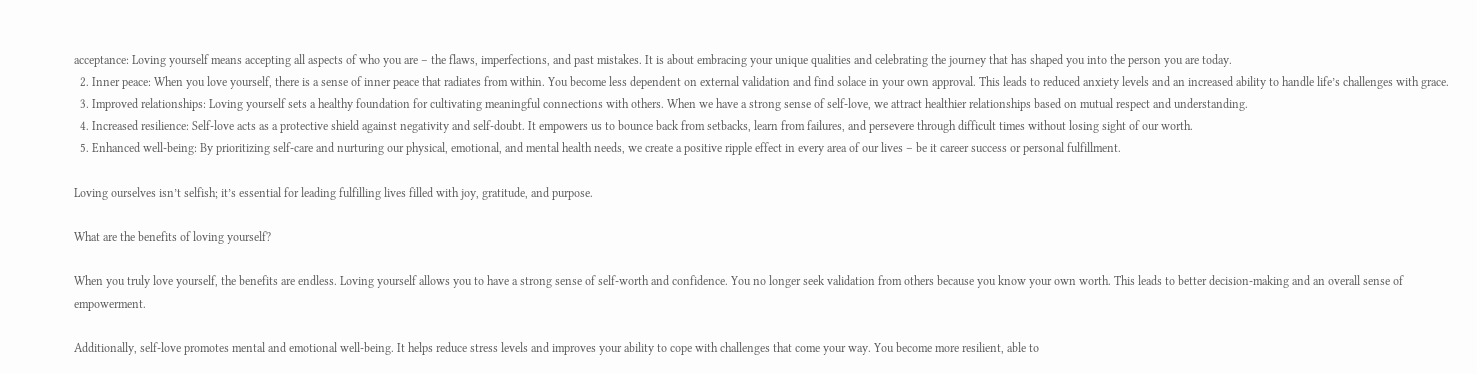acceptance: Loving yourself means accepting all aspects of who you are – the flaws, imperfections, and past mistakes. It is about embracing your unique qualities and celebrating the journey that has shaped you into the person you are today.
  2. Inner peace: When you love yourself, there is a sense of inner peace that radiates from within. You become less dependent on external validation and find solace in your own approval. This leads to reduced anxiety levels and an increased ability to handle life’s challenges with grace.
  3. Improved relationships: Loving yourself sets a healthy foundation for cultivating meaningful connections with others. When we have a strong sense of self-love, we attract healthier relationships based on mutual respect and understanding.
  4. Increased resilience: Self-love acts as a protective shield against negativity and self-doubt. It empowers us to bounce back from setbacks, learn from failures, and persevere through difficult times without losing sight of our worth.
  5. Enhanced well-being: By prioritizing self-care and nurturing our physical, emotional, and mental health needs, we create a positive ripple effect in every area of our lives – be it career success or personal fulfillment.

Loving ourselves isn’t selfish; it’s essential for leading fulfilling lives filled with joy, gratitude, and purpose.

What are the benefits of loving yourself?

When you truly love yourself, the benefits are endless. Loving yourself allows you to have a strong sense of self-worth and confidence. You no longer seek validation from others because you know your own worth. This leads to better decision-making and an overall sense of empowerment.

Additionally, self-love promotes mental and emotional well-being. It helps reduce stress levels and improves your ability to cope with challenges that come your way. You become more resilient, able to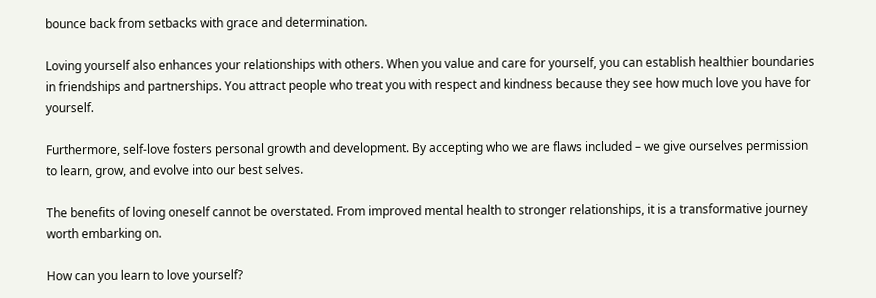bounce back from setbacks with grace and determination.

Loving yourself also enhances your relationships with others. When you value and care for yourself, you can establish healthier boundaries in friendships and partnerships. You attract people who treat you with respect and kindness because they see how much love you have for yourself.

Furthermore, self-love fosters personal growth and development. By accepting who we are flaws included – we give ourselves permission to learn, grow, and evolve into our best selves.

The benefits of loving oneself cannot be overstated. From improved mental health to stronger relationships, it is a transformative journey worth embarking on.

How can you learn to love yourself?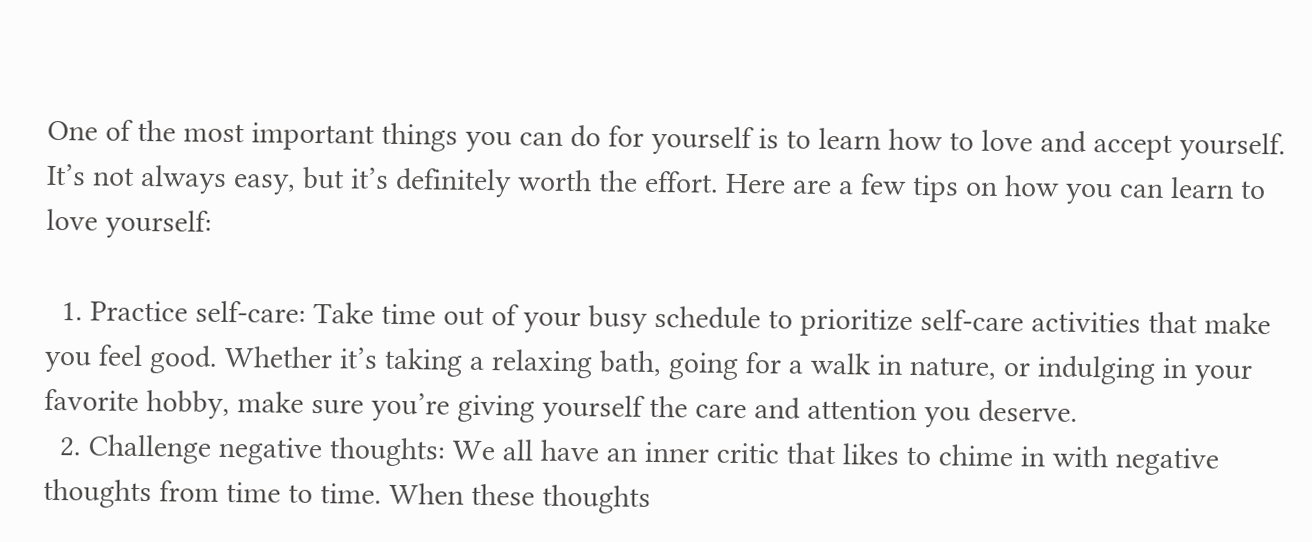One of the most important things you can do for yourself is to learn how to love and accept yourself. It’s not always easy, but it’s definitely worth the effort. Here are a few tips on how you can learn to love yourself:

  1. Practice self-care: Take time out of your busy schedule to prioritize self-care activities that make you feel good. Whether it’s taking a relaxing bath, going for a walk in nature, or indulging in your favorite hobby, make sure you’re giving yourself the care and attention you deserve.
  2. Challenge negative thoughts: We all have an inner critic that likes to chime in with negative thoughts from time to time. When these thoughts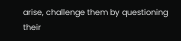arise, challenge them by questioning their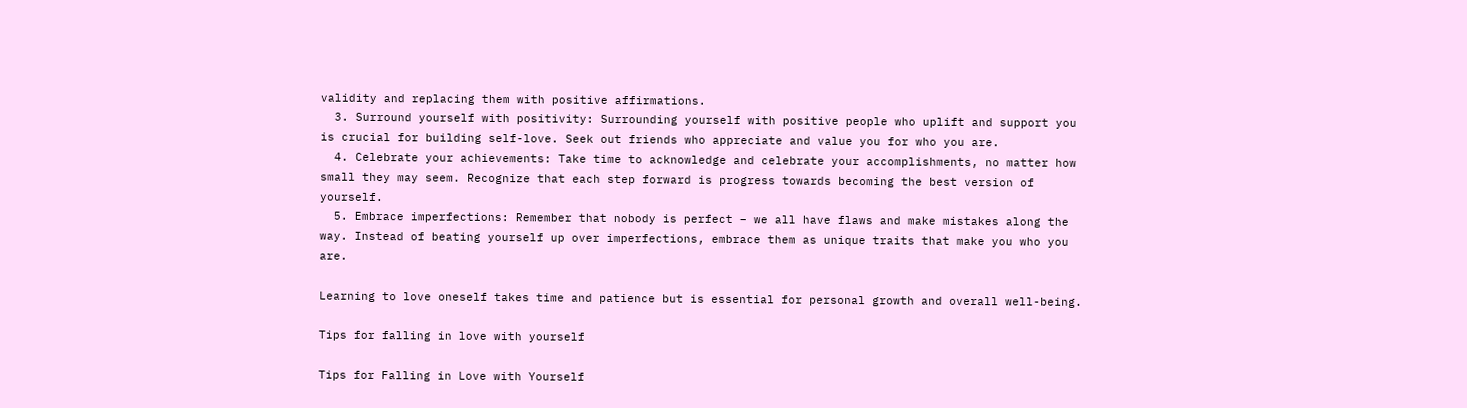validity and replacing them with positive affirmations.
  3. Surround yourself with positivity: Surrounding yourself with positive people who uplift and support you is crucial for building self-love. Seek out friends who appreciate and value you for who you are.
  4. Celebrate your achievements: Take time to acknowledge and celebrate your accomplishments, no matter how small they may seem. Recognize that each step forward is progress towards becoming the best version of yourself.
  5. Embrace imperfections: Remember that nobody is perfect – we all have flaws and make mistakes along the way. Instead of beating yourself up over imperfections, embrace them as unique traits that make you who you are.

Learning to love oneself takes time and patience but is essential for personal growth and overall well-being.

Tips for falling in love with yourself

Tips for Falling in Love with Yourself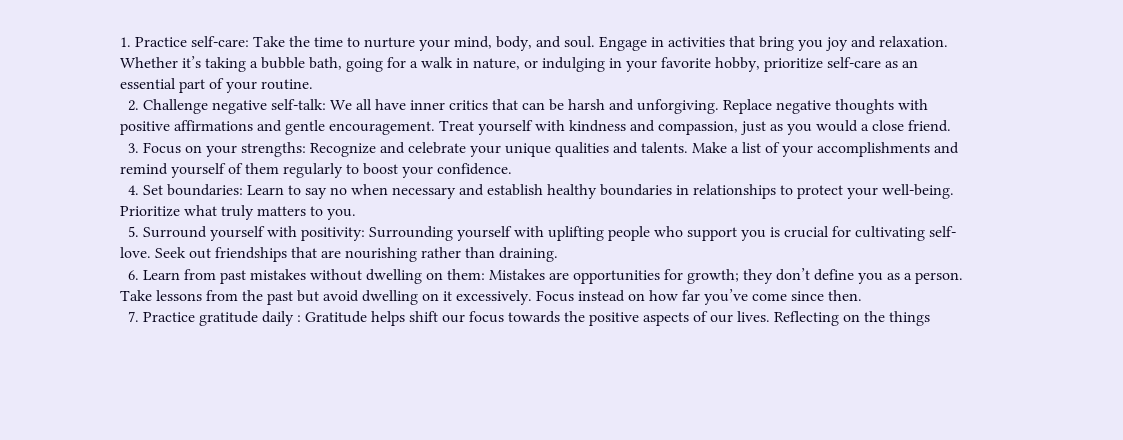1. Practice self-care: Take the time to nurture your mind, body, and soul. Engage in activities that bring you joy and relaxation. Whether it’s taking a bubble bath, going for a walk in nature, or indulging in your favorite hobby, prioritize self-care as an essential part of your routine.
  2. Challenge negative self-talk: We all have inner critics that can be harsh and unforgiving. Replace negative thoughts with positive affirmations and gentle encouragement. Treat yourself with kindness and compassion, just as you would a close friend.
  3. Focus on your strengths: Recognize and celebrate your unique qualities and talents. Make a list of your accomplishments and remind yourself of them regularly to boost your confidence.
  4. Set boundaries: Learn to say no when necessary and establish healthy boundaries in relationships to protect your well-being. Prioritize what truly matters to you.
  5. Surround yourself with positivity: Surrounding yourself with uplifting people who support you is crucial for cultivating self-love. Seek out friendships that are nourishing rather than draining.
  6. Learn from past mistakes without dwelling on them: Mistakes are opportunities for growth; they don’t define you as a person. Take lessons from the past but avoid dwelling on it excessively. Focus instead on how far you’ve come since then.
  7. Practice gratitude daily : Gratitude helps shift our focus towards the positive aspects of our lives. Reflecting on the things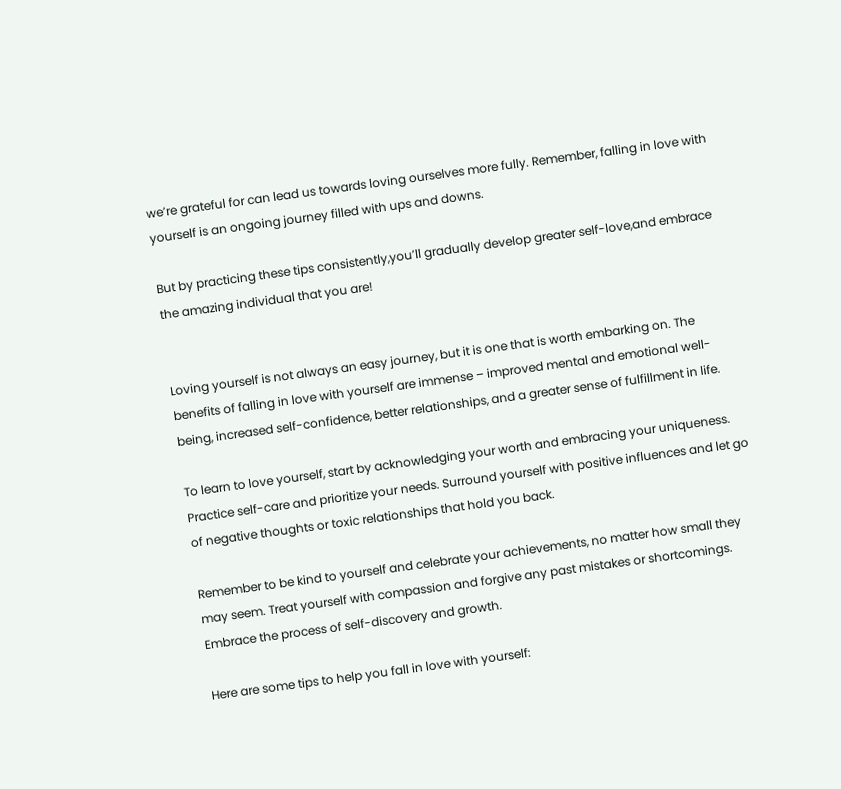we’re grateful for can lead us towards loving ourselves more fully. Remember, falling in love with yourself is an ongoing journey filled with ups and downs.

But by practicing these tips consistently,you’ll gradually develop greater self-love,and embrace the amazing individual that you are!


Loving yourself is not always an easy journey, but it is one that is worth embarking on. The benefits of falling in love with yourself are immense – improved mental and emotional well-being, increased self-confidence, better relationships, and a greater sense of fulfillment in life.

To learn to love yourself, start by acknowledging your worth and embracing your uniqueness. Practice self-care and prioritize your needs. Surround yourself with positive influences and let go of negative thoughts or toxic relationships that hold you back.

Remember to be kind to yourself and celebrate your achievements, no matter how small they may seem. Treat yourself with compassion and forgive any past mistakes or shortcomings. Embrace the process of self-discovery and growth.

Here are some tips to help you fall in love with yourself: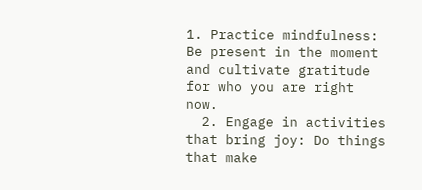1. Practice mindfulness: Be present in the moment and cultivate gratitude for who you are right now.
  2. Engage in activities that bring joy: Do things that make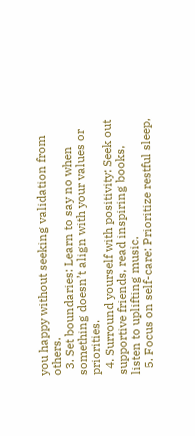you happy without seeking validation from others.
  3. Set boundaries: Learn to say no when something doesn’t align with your values or priorities.
  4. Surround yourself with positivity: Seek out supportive friends, read inspiring books, listen to uplifting music.
  5. Focus on self-care: Prioritize restful sleep,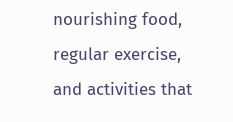nourishing food, regular exercise, and activities that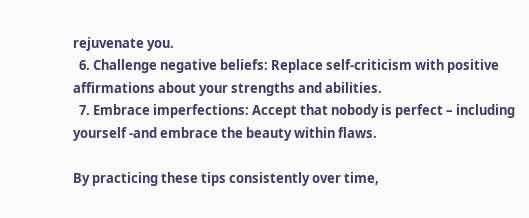rejuvenate you.
  6. Challenge negative beliefs: Replace self-criticism with positive affirmations about your strengths and abilities.
  7. Embrace imperfections: Accept that nobody is perfect – including yourself -and embrace the beauty within flaws.

By practicing these tips consistently over time,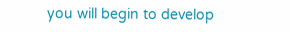you will begin to develop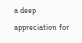a deep appreciation for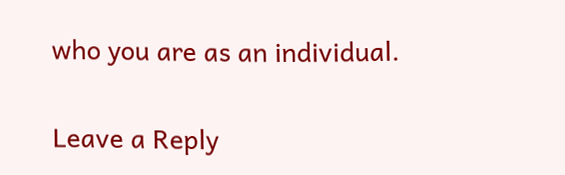who you are as an individual.

Leave a Reply